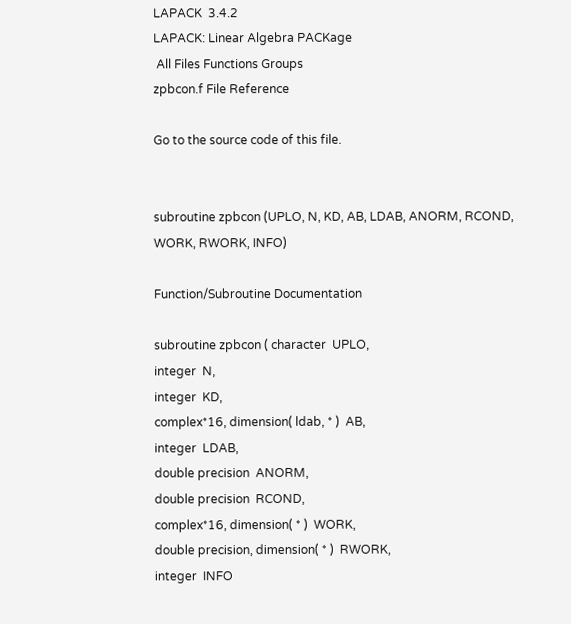LAPACK  3.4.2
LAPACK: Linear Algebra PACKage
 All Files Functions Groups
zpbcon.f File Reference

Go to the source code of this file.


subroutine zpbcon (UPLO, N, KD, AB, LDAB, ANORM, RCOND, WORK, RWORK, INFO)

Function/Subroutine Documentation

subroutine zpbcon ( character  UPLO,
integer  N,
integer  KD,
complex*16, dimension( ldab, * )  AB,
integer  LDAB,
double precision  ANORM,
double precision  RCOND,
complex*16, dimension( * )  WORK,
double precision, dimension( * )  RWORK,
integer  INFO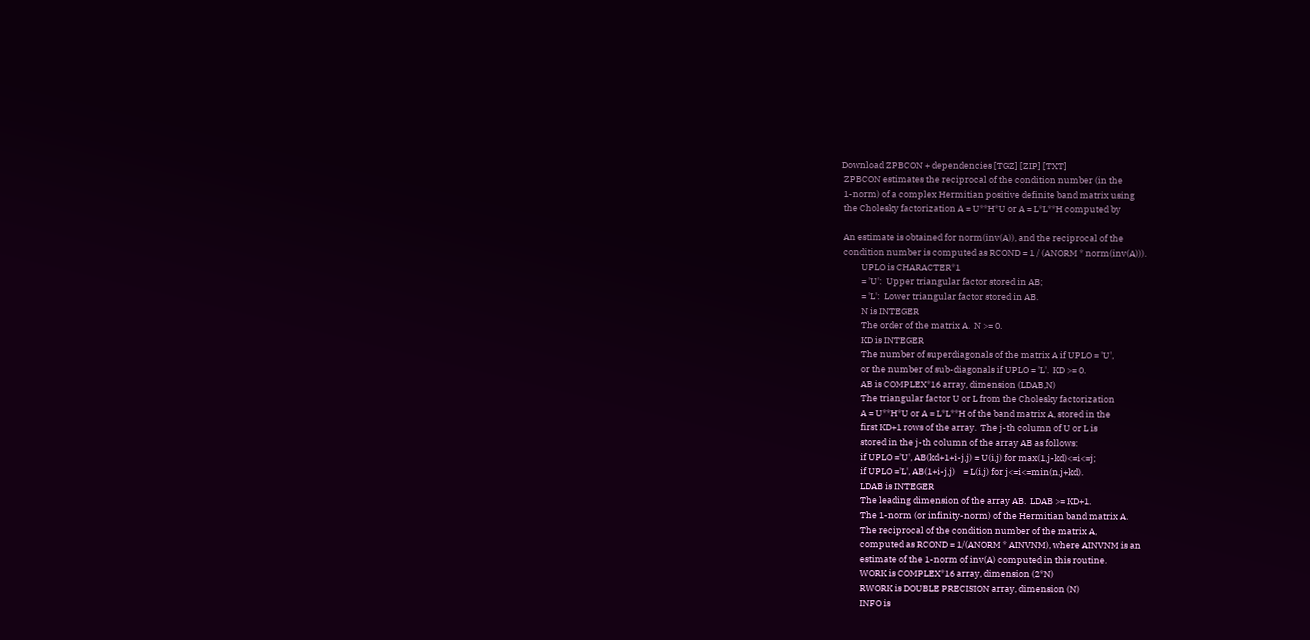Download ZPBCON + dependencies [TGZ] [ZIP] [TXT]
 ZPBCON estimates the reciprocal of the condition number (in the
 1-norm) of a complex Hermitian positive definite band matrix using
 the Cholesky factorization A = U**H*U or A = L*L**H computed by

 An estimate is obtained for norm(inv(A)), and the reciprocal of the
 condition number is computed as RCOND = 1 / (ANORM * norm(inv(A))).
          UPLO is CHARACTER*1
          = 'U':  Upper triangular factor stored in AB;
          = 'L':  Lower triangular factor stored in AB.
          N is INTEGER
          The order of the matrix A.  N >= 0.
          KD is INTEGER
          The number of superdiagonals of the matrix A if UPLO = 'U',
          or the number of sub-diagonals if UPLO = 'L'.  KD >= 0.
          AB is COMPLEX*16 array, dimension (LDAB,N)
          The triangular factor U or L from the Cholesky factorization
          A = U**H*U or A = L*L**H of the band matrix A, stored in the
          first KD+1 rows of the array.  The j-th column of U or L is
          stored in the j-th column of the array AB as follows:
          if UPLO ='U', AB(kd+1+i-j,j) = U(i,j) for max(1,j-kd)<=i<=j;
          if UPLO ='L', AB(1+i-j,j)    = L(i,j) for j<=i<=min(n,j+kd).
          LDAB is INTEGER
          The leading dimension of the array AB.  LDAB >= KD+1.
          The 1-norm (or infinity-norm) of the Hermitian band matrix A.
          The reciprocal of the condition number of the matrix A,
          computed as RCOND = 1/(ANORM * AINVNM), where AINVNM is an
          estimate of the 1-norm of inv(A) computed in this routine.
          WORK is COMPLEX*16 array, dimension (2*N)
          RWORK is DOUBLE PRECISION array, dimension (N)
          INFO is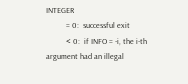INTEGER
          = 0:  successful exit
          < 0:  if INFO = -i, the i-th argument had an illegal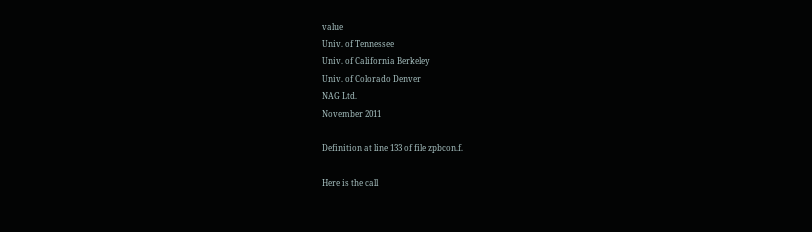value
Univ. of Tennessee
Univ. of California Berkeley
Univ. of Colorado Denver
NAG Ltd.
November 2011

Definition at line 133 of file zpbcon.f.

Here is the call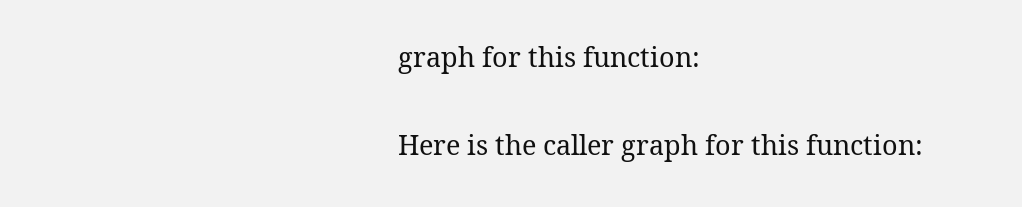graph for this function:

Here is the caller graph for this function: